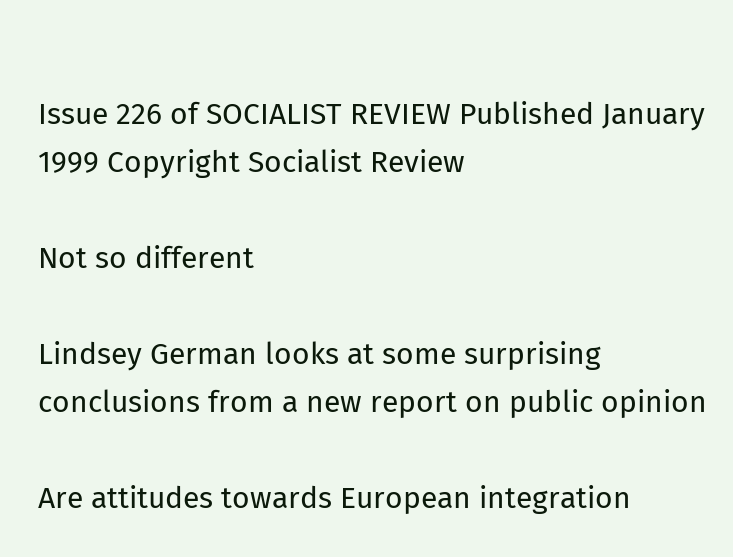Issue 226 of SOCIALIST REVIEW Published January 1999 Copyright Socialist Review

Not so different

Lindsey German looks at some surprising conclusions from a new report on public opinion

Are attitudes towards European integration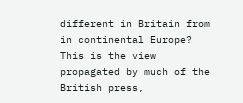different in Britain from in continental Europe? This is the view propagated by much of the British press,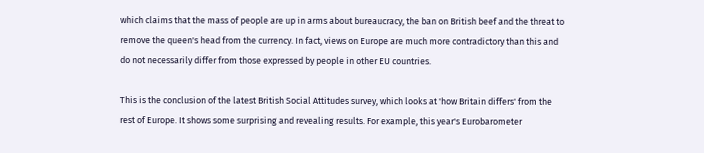which claims that the mass of people are up in arms about bureaucracy, the ban on British beef and the threat to remove the queen's head from the currency. In fact, views on Europe are much more contradictory than this and do not necessarily differ from those expressed by people in other EU countries.

This is the conclusion of the latest British Social Attitudes survey, which looks at 'how Britain differs' from the rest of Europe. It shows some surprising and revealing results. For example, this year's Eurobarometer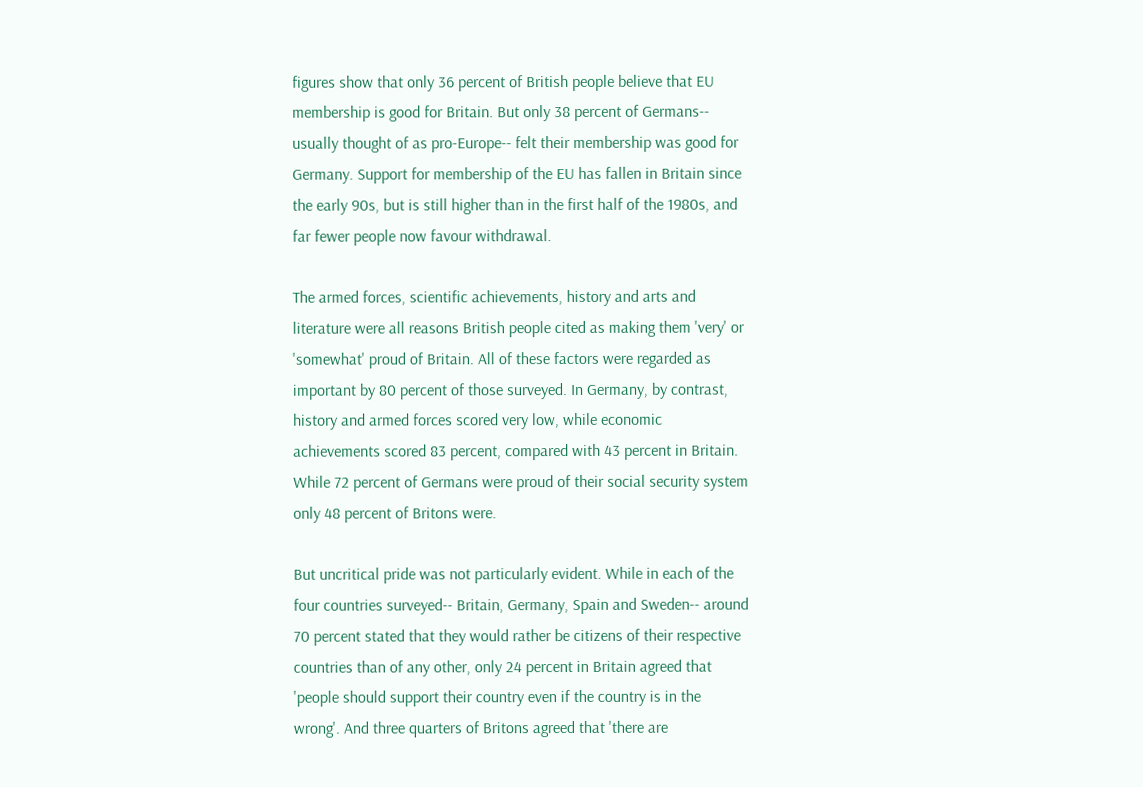figures show that only 36 percent of British people believe that EU membership is good for Britain. But only 38 percent of Germans-- usually thought of as pro-Europe-- felt their membership was good for Germany. Support for membership of the EU has fallen in Britain since the early 90s, but is still higher than in the first half of the 1980s, and far fewer people now favour withdrawal.

The armed forces, scientific achievements, history and arts and literature were all reasons British people cited as making them 'very' or 'somewhat' proud of Britain. All of these factors were regarded as important by 80 percent of those surveyed. In Germany, by contrast, history and armed forces scored very low, while economic achievements scored 83 percent, compared with 43 percent in Britain. While 72 percent of Germans were proud of their social security system only 48 percent of Britons were.

But uncritical pride was not particularly evident. While in each of the four countries surveyed-- Britain, Germany, Spain and Sweden-- around 70 percent stated that they would rather be citizens of their respective countries than of any other, only 24 percent in Britain agreed that 'people should support their country even if the country is in the wrong'. And three quarters of Britons agreed that 'there are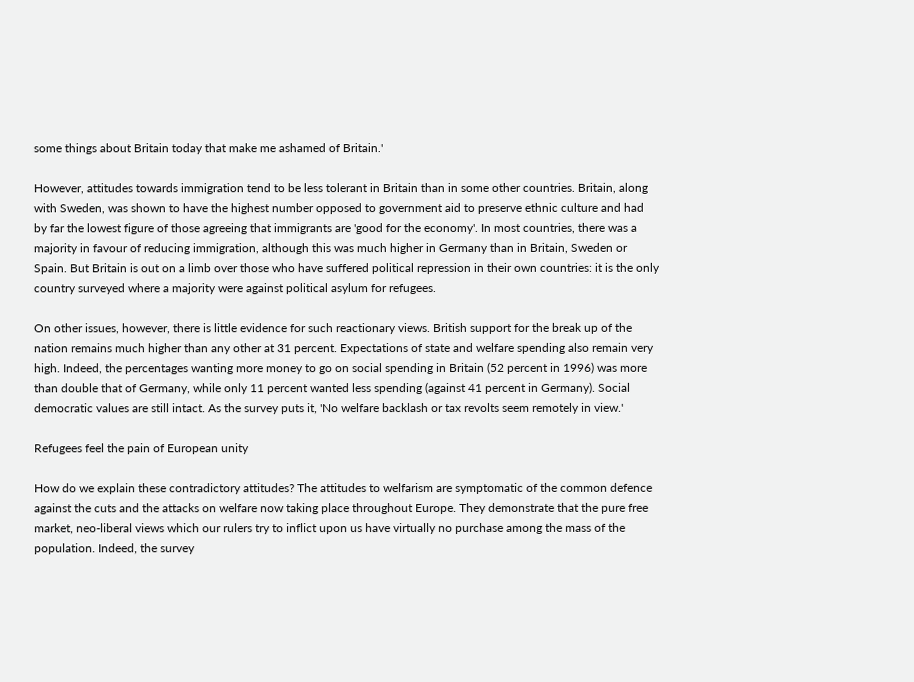some things about Britain today that make me ashamed of Britain.'

However, attitudes towards immigration tend to be less tolerant in Britain than in some other countries. Britain, along with Sweden, was shown to have the highest number opposed to government aid to preserve ethnic culture and had by far the lowest figure of those agreeing that immigrants are 'good for the economy'. In most countries, there was a majority in favour of reducing immigration, although this was much higher in Germany than in Britain, Sweden or Spain. But Britain is out on a limb over those who have suffered political repression in their own countries: it is the only country surveyed where a majority were against political asylum for refugees.

On other issues, however, there is little evidence for such reactionary views. British support for the break up of the nation remains much higher than any other at 31 percent. Expectations of state and welfare spending also remain very high. Indeed, the percentages wanting more money to go on social spending in Britain (52 percent in 1996) was more than double that of Germany, while only 11 percent wanted less spending (against 41 percent in Germany). Social democratic values are still intact. As the survey puts it, 'No welfare backlash or tax revolts seem remotely in view.'

Refugees feel the pain of European unity

How do we explain these contradictory attitudes? The attitudes to welfarism are symptomatic of the common defence against the cuts and the attacks on welfare now taking place throughout Europe. They demonstrate that the pure free market, neo-liberal views which our rulers try to inflict upon us have virtually no purchase among the mass of the population. Indeed, the survey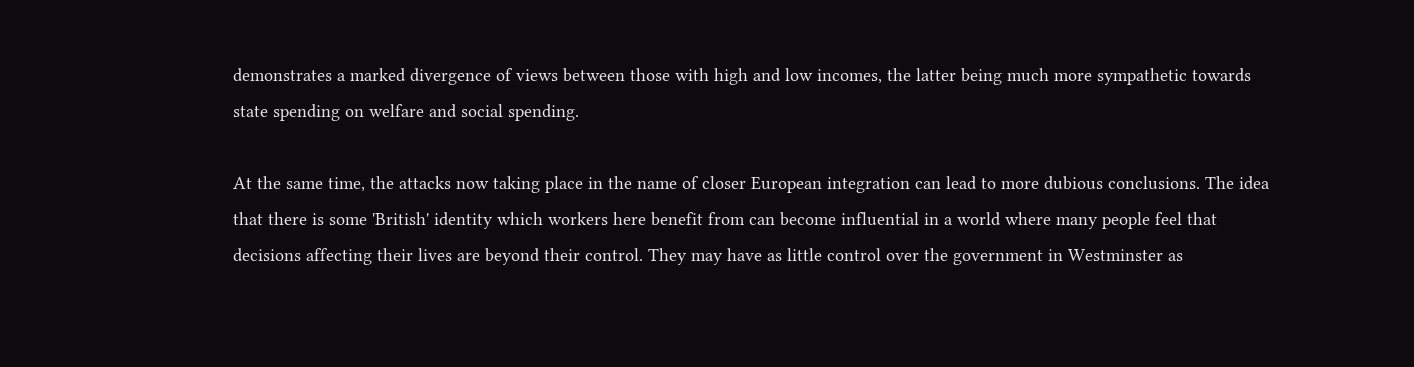demonstrates a marked divergence of views between those with high and low incomes, the latter being much more sympathetic towards state spending on welfare and social spending.

At the same time, the attacks now taking place in the name of closer European integration can lead to more dubious conclusions. The idea that there is some 'British' identity which workers here benefit from can become influential in a world where many people feel that decisions affecting their lives are beyond their control. They may have as little control over the government in Westminster as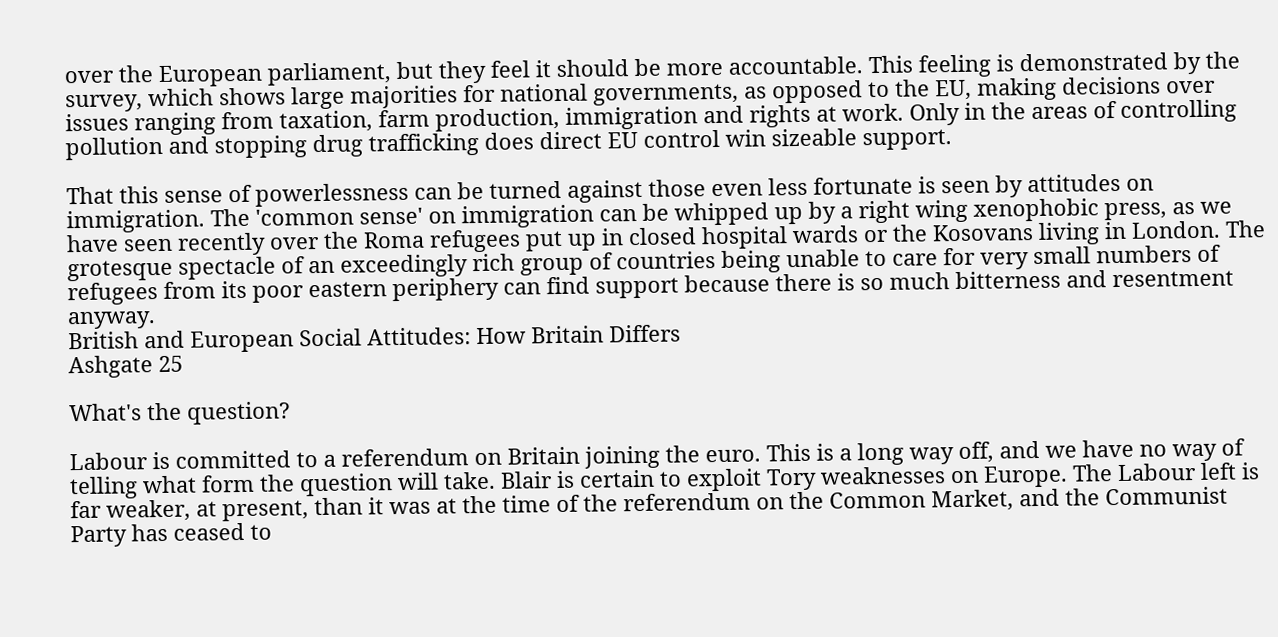over the European parliament, but they feel it should be more accountable. This feeling is demonstrated by the survey, which shows large majorities for national governments, as opposed to the EU, making decisions over issues ranging from taxation, farm production, immigration and rights at work. Only in the areas of controlling pollution and stopping drug trafficking does direct EU control win sizeable support.

That this sense of powerlessness can be turned against those even less fortunate is seen by attitudes on immigration. The 'common sense' on immigration can be whipped up by a right wing xenophobic press, as we have seen recently over the Roma refugees put up in closed hospital wards or the Kosovans living in London. The grotesque spectacle of an exceedingly rich group of countries being unable to care for very small numbers of refugees from its poor eastern periphery can find support because there is so much bitterness and resentment anyway.
British and European Social Attitudes: How Britain Differs
Ashgate 25

What's the question?

Labour is committed to a referendum on Britain joining the euro. This is a long way off, and we have no way of telling what form the question will take. Blair is certain to exploit Tory weaknesses on Europe. The Labour left is far weaker, at present, than it was at the time of the referendum on the Common Market, and the Communist Party has ceased to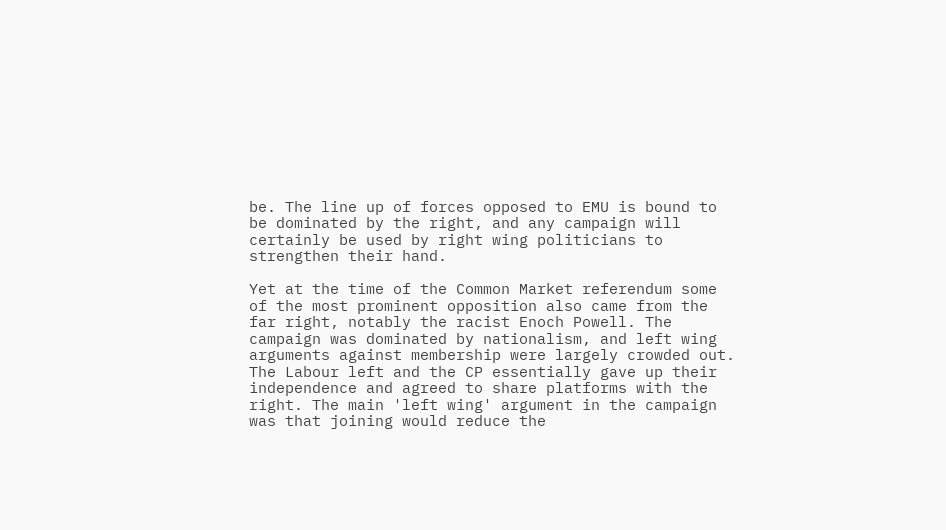be. The line up of forces opposed to EMU is bound to be dominated by the right, and any campaign will certainly be used by right wing politicians to strengthen their hand.

Yet at the time of the Common Market referendum some of the most prominent opposition also came from the far right, notably the racist Enoch Powell. The campaign was dominated by nationalism, and left wing arguments against membership were largely crowded out. The Labour left and the CP essentially gave up their independence and agreed to share platforms with the right. The main 'left wing' argument in the campaign was that joining would reduce the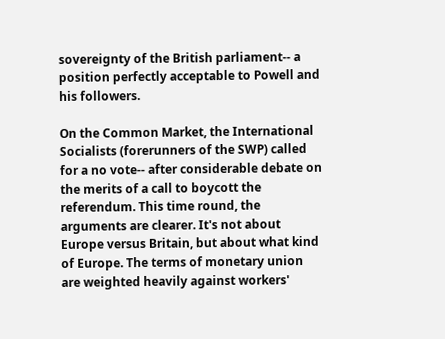sovereignty of the British parliament-- a position perfectly acceptable to Powell and his followers.

On the Common Market, the International Socialists (forerunners of the SWP) called for a no vote-- after considerable debate on the merits of a call to boycott the referendum. This time round, the arguments are clearer. It's not about Europe versus Britain, but about what kind of Europe. The terms of monetary union are weighted heavily against workers'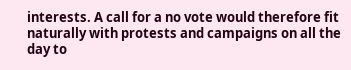interests. A call for a no vote would therefore fit naturally with protests and campaigns on all the day to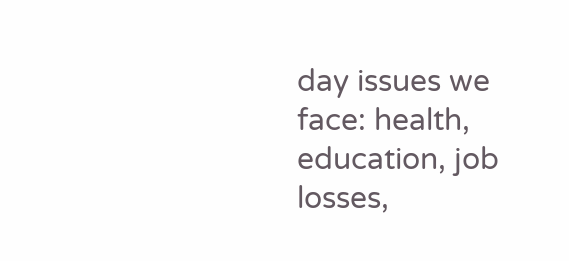day issues we face: health, education, job losses,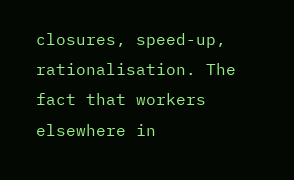closures, speed-up, rationalisation. The fact that workers elsewhere in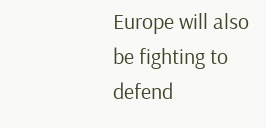Europe will also be fighting to defend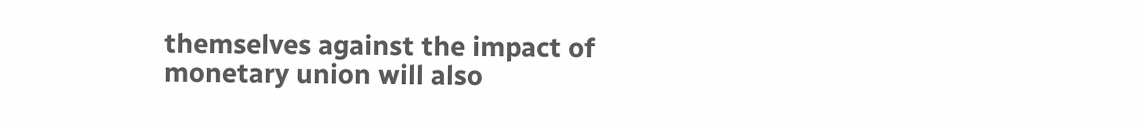themselves against the impact of monetary union will also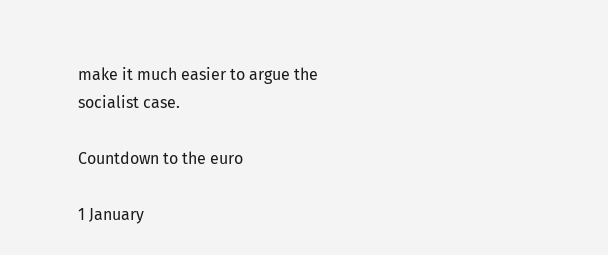make it much easier to argue the socialist case.

Countdown to the euro

1 January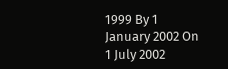1999 By 1 January 2002 On 1 July 2002